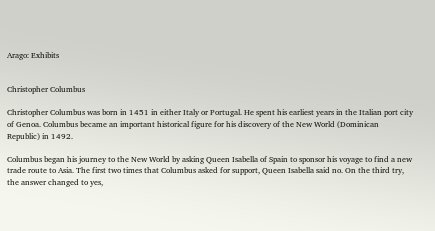Arago: Exhibits


Christopher Columbus

Christopher Columbus was born in 1451 in either Italy or Portugal. He spent his earliest years in the Italian port city of Genoa. Columbus became an important historical figure for his discovery of the New World (Dominican Republic) in 1492.

Columbus began his journey to the New World by asking Queen Isabella of Spain to sponsor his voyage to find a new trade route to Asia. The first two times that Columbus asked for support, Queen Isabella said no. On the third try, the answer changed to yes,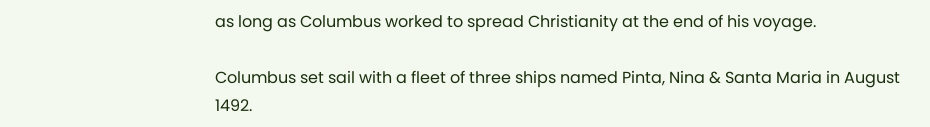as long as Columbus worked to spread Christianity at the end of his voyage.

Columbus set sail with a fleet of three ships named Pinta, Nina & Santa Maria in August 1492.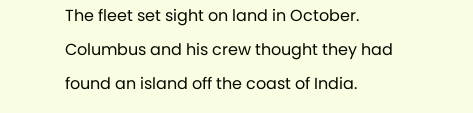The fleet set sight on land in October. Columbus and his crew thought they had found an island off the coast of India.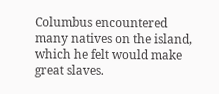Columbus encountered many natives on the island, which he felt would make great slaves.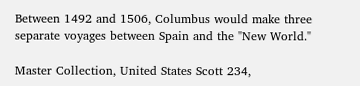Between 1492 and 1506, Columbus would make three separate voyages between Spain and the "New World."

Master Collection, United States Scott 234,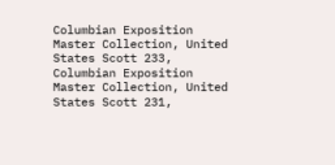Columbian Exposition
Master Collection, United States Scott 233, Columbian Exposition
Master Collection, United States Scott 231,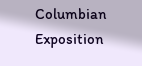Columbian Exposition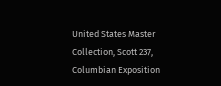United States Master Collection, Scott 237, Columbian Exposition